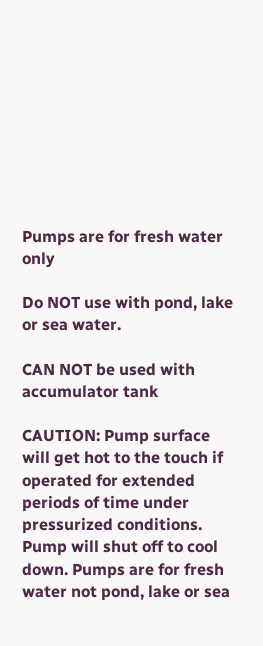Pumps are for fresh water only

Do NOT use with pond, lake or sea water.

CAN NOT be used with accumulator tank

CAUTION: Pump surface will get hot to the touch if operated for extended periods of time under pressurized conditions. Pump will shut off to cool down. Pumps are for fresh water not pond, lake or sea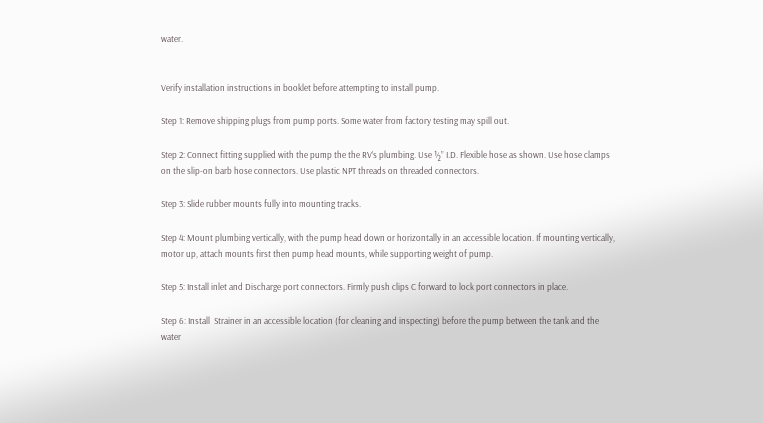water.


Verify installation instructions in booklet before attempting to install pump.

Step 1: Remove shipping plugs from pump ports. Some water from factory testing may spill out.

Step 2: Connect fitting supplied with the pump the the RV’s plumbing. Use ½” I.D. Flexible hose as shown. Use hose clamps on the slip-on barb hose connectors. Use plastic NPT threads on threaded connectors.

Step 3: Slide rubber mounts fully into mounting tracks.

Step 4: Mount plumbing vertically, with the pump head down or horizontally in an accessible location. If mounting vertically, motor up, attach mounts first then pump head mounts, while supporting weight of pump.

Step 5: Install inlet and Discharge port connectors. Firmly push clips C forward to lock port connectors in place.

Step 6: Install  Strainer in an accessible location (for cleaning and inspecting) before the pump between the tank and the water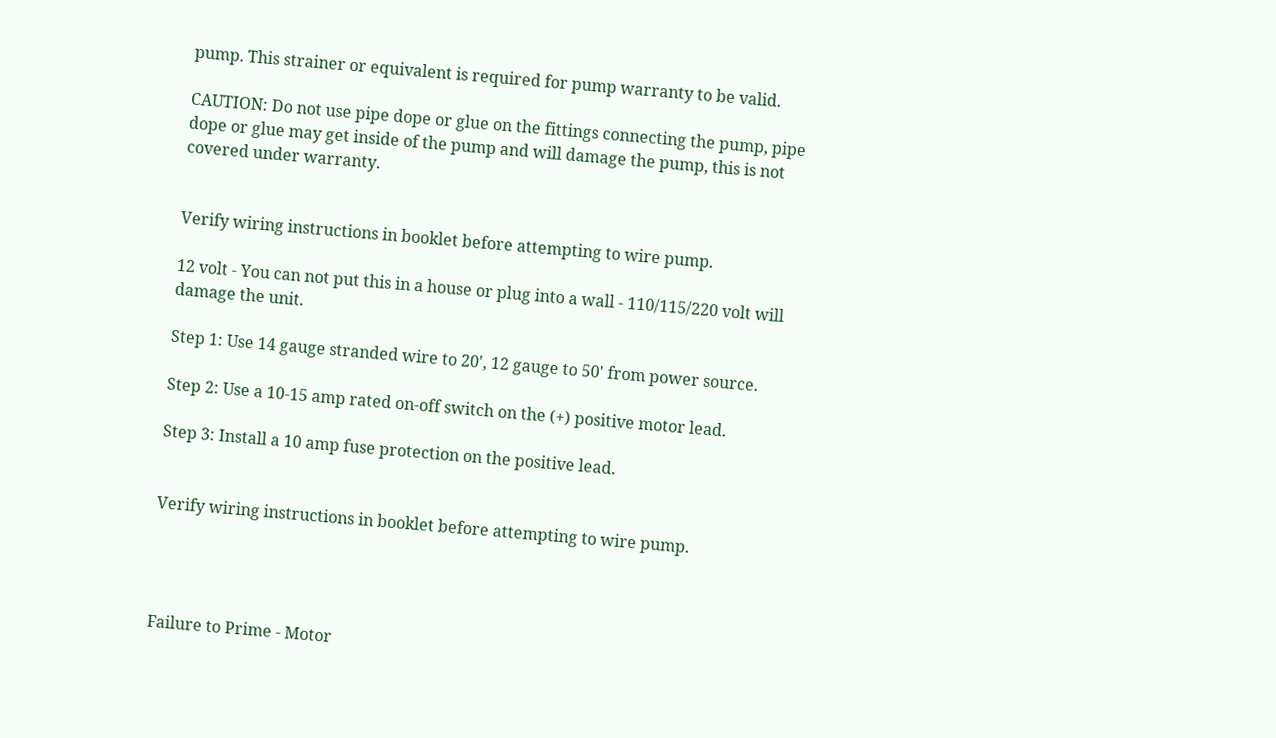pump. This strainer or equivalent is required for pump warranty to be valid.

CAUTION: Do not use pipe dope or glue on the fittings connecting the pump, pipe dope or glue may get inside of the pump and will damage the pump, this is not covered under warranty.


Verify wiring instructions in booklet before attempting to wire pump.

12 volt - You can not put this in a house or plug into a wall - 110/115/220 volt will damage the unit.

Step 1: Use 14 gauge stranded wire to 20', 12 gauge to 50' from power source.

Step 2: Use a 10-15 amp rated on-off switch on the (+) positive motor lead.

Step 3: Install a 10 amp fuse protection on the positive lead.


Verify wiring instructions in booklet before attempting to wire pump.




Failure to Prime - Motor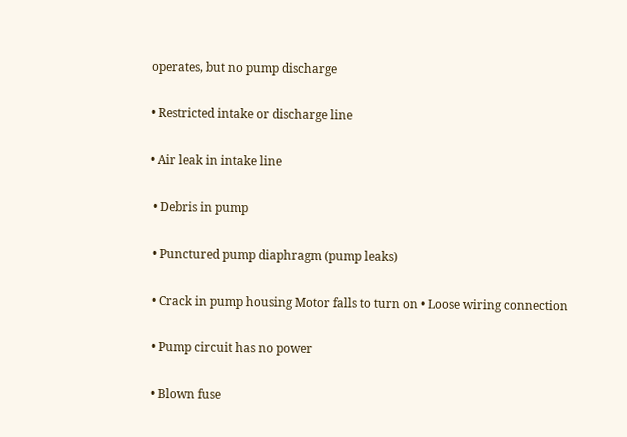operates, but no pump discharge

• Restricted intake or discharge line

• Air leak in intake line

 • Debris in pump

 • Punctured pump diaphragm (pump leaks)

 • Crack in pump housing Motor falls to turn on • Loose wiring connection

 • Pump circuit has no power

 • Blown fuse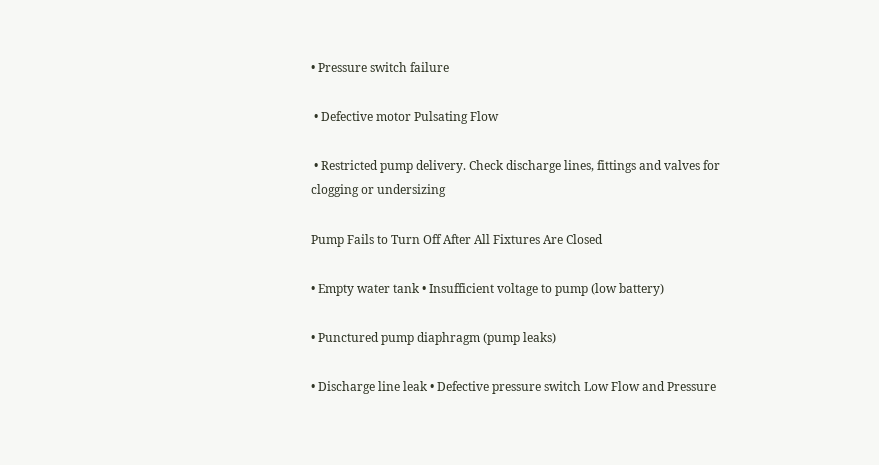• Pressure switch failure

 • Defective motor Pulsating Flow

 • Restricted pump delivery. Check discharge lines, fittings and valves for clogging or undersizing

Pump Fails to Turn Off After All Fixtures Are Closed

• Empty water tank • Insufficient voltage to pump (low battery)

• Punctured pump diaphragm (pump leaks)

• Discharge line leak • Defective pressure switch Low Flow and Pressure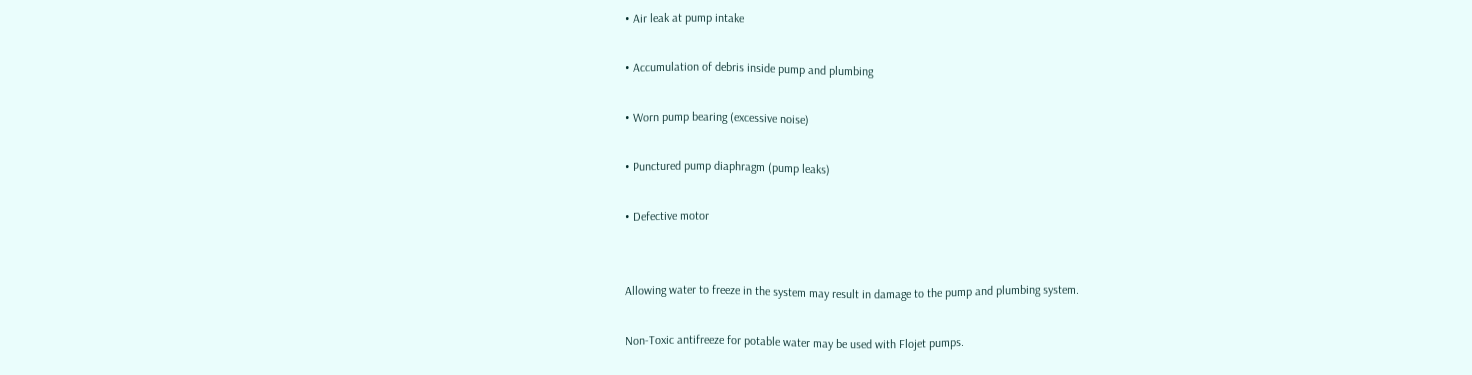• Air leak at pump intake

• Accumulation of debris inside pump and plumbing

• Worn pump bearing (excessive noise)

• Punctured pump diaphragm (pump leaks)

• Defective motor


Allowing water to freeze in the system may result in damage to the pump and plumbing system.

Non-Toxic antifreeze for potable water may be used with Flojet pumps.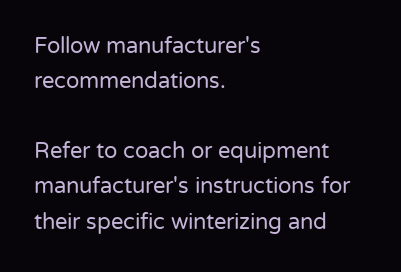Follow manufacturer's recommendations.

Refer to coach or equipment manufacturer's instructions for their specific winterizing and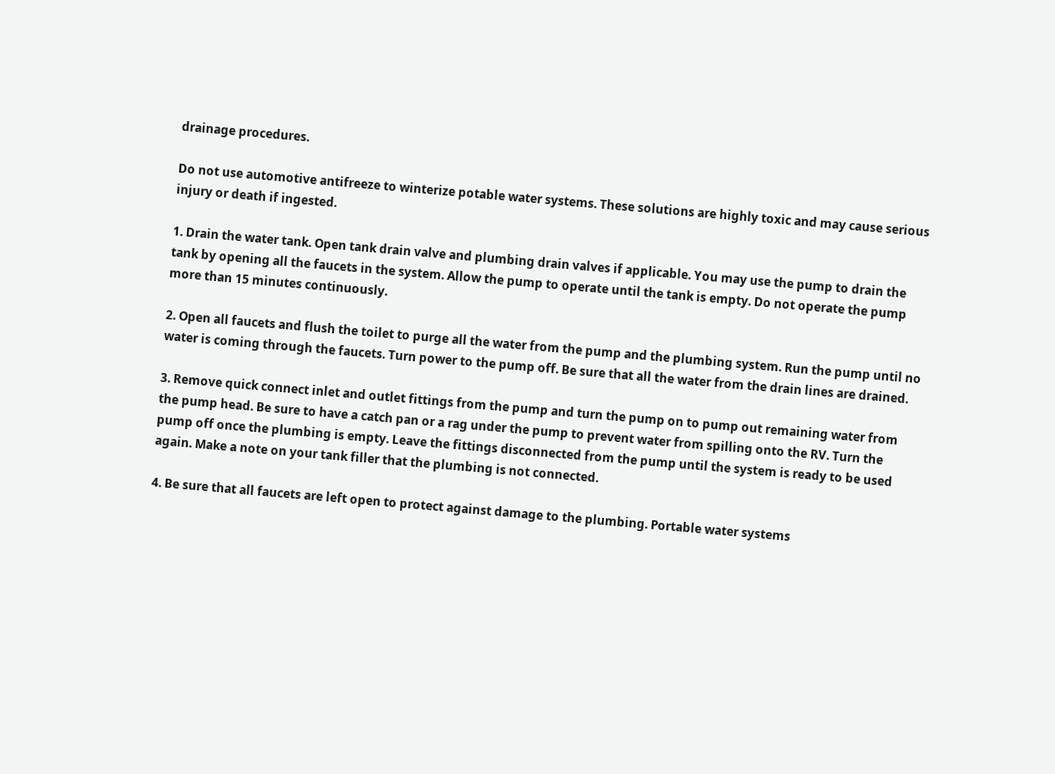drainage procedures.

Do not use automotive antifreeze to winterize potable water systems. These solutions are highly toxic and may cause serious injury or death if ingested.

1. Drain the water tank. Open tank drain valve and plumbing drain valves if applicable. You may use the pump to drain the tank by opening all the faucets in the system. Allow the pump to operate until the tank is empty. Do not operate the pump more than 15 minutes continuously.

2. Open all faucets and flush the toilet to purge all the water from the pump and the plumbing system. Run the pump until no water is coming through the faucets. Turn power to the pump off. Be sure that all the water from the drain lines are drained.

3. Remove quick connect inlet and outlet fittings from the pump and turn the pump on to pump out remaining water from the pump head. Be sure to have a catch pan or a rag under the pump to prevent water from spilling onto the RV. Turn the pump off once the plumbing is empty. Leave the fittings disconnected from the pump until the system is ready to be used again. Make a note on your tank filler that the plumbing is not connected.

4. Be sure that all faucets are left open to protect against damage to the plumbing. Portable water systems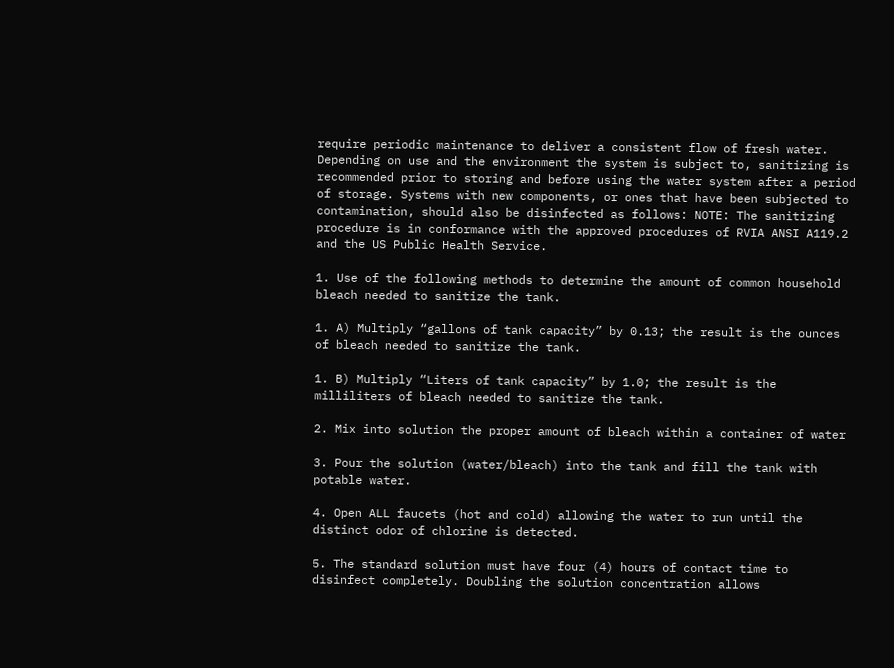require periodic maintenance to deliver a consistent flow of fresh water. Depending on use and the environment the system is subject to, sanitizing is recommended prior to storing and before using the water system after a period of storage. Systems with new components, or ones that have been subjected to contamination, should also be disinfected as follows: NOTE: The sanitizing procedure is in conformance with the approved procedures of RVIA ANSI A119.2 and the US Public Health Service.

1. Use of the following methods to determine the amount of common household bleach needed to sanitize the tank.

1. A) Multiply “gallons of tank capacity” by 0.13; the result is the ounces of bleach needed to sanitize the tank.

1. B) Multiply “Liters of tank capacity” by 1.0; the result is the milliliters of bleach needed to sanitize the tank.

2. Mix into solution the proper amount of bleach within a container of water

3. Pour the solution (water/bleach) into the tank and fill the tank with potable water.

4. Open ALL faucets (hot and cold) allowing the water to run until the distinct odor of chlorine is detected.

5. The standard solution must have four (4) hours of contact time to disinfect completely. Doubling the solution concentration allows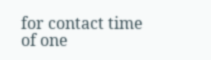for contact time of one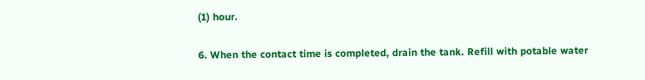(1) hour.

6. When the contact time is completed, drain the tank. Refill with potable water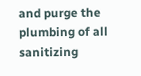and purge the plumbing of all sanitizing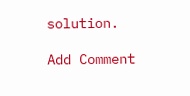solution.

Add Comment